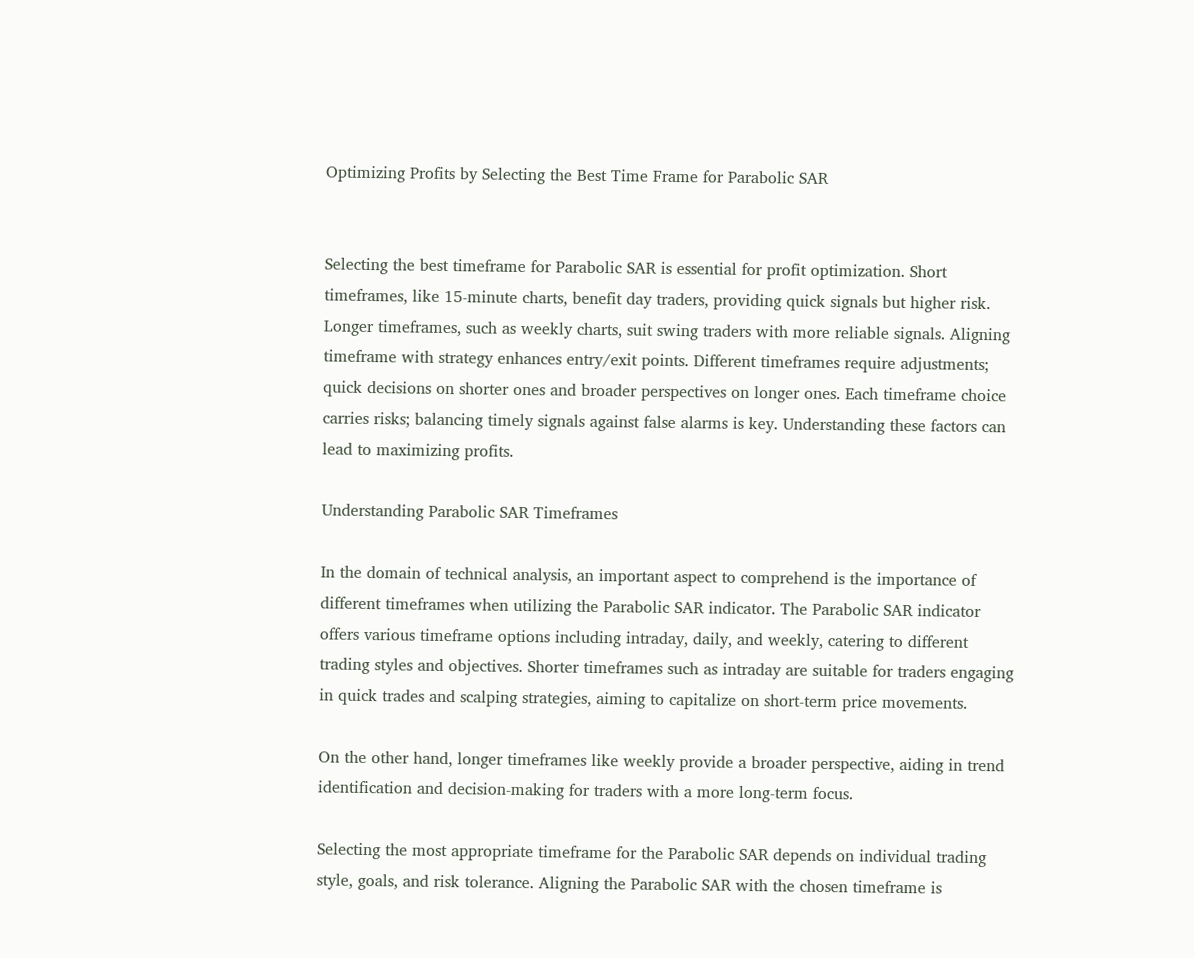Optimizing Profits by Selecting the Best Time Frame for Parabolic SAR


Selecting the best timeframe for Parabolic SAR is essential for profit optimization. Short timeframes, like 15-minute charts, benefit day traders, providing quick signals but higher risk. Longer timeframes, such as weekly charts, suit swing traders with more reliable signals. Aligning timeframe with strategy enhances entry/exit points. Different timeframes require adjustments; quick decisions on shorter ones and broader perspectives on longer ones. Each timeframe choice carries risks; balancing timely signals against false alarms is key. Understanding these factors can lead to maximizing profits.

Understanding Parabolic SAR Timeframes

In the domain of technical analysis, an important aspect to comprehend is the importance of different timeframes when utilizing the Parabolic SAR indicator. The Parabolic SAR indicator offers various timeframe options including intraday, daily, and weekly, catering to different trading styles and objectives. Shorter timeframes such as intraday are suitable for traders engaging in quick trades and scalping strategies, aiming to capitalize on short-term price movements.

On the other hand, longer timeframes like weekly provide a broader perspective, aiding in trend identification and decision-making for traders with a more long-term focus.

Selecting the most appropriate timeframe for the Parabolic SAR depends on individual trading style, goals, and risk tolerance. Aligning the Parabolic SAR with the chosen timeframe is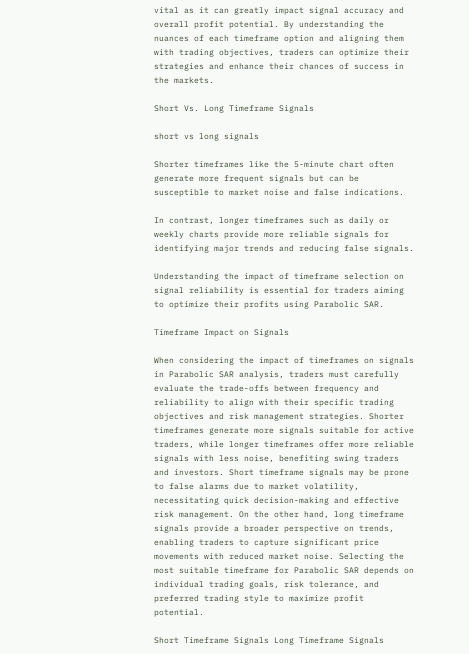vital as it can greatly impact signal accuracy and overall profit potential. By understanding the nuances of each timeframe option and aligning them with trading objectives, traders can optimize their strategies and enhance their chances of success in the markets.

Short Vs. Long Timeframe Signals

short vs long signals

Shorter timeframes like the 5-minute chart often generate more frequent signals but can be susceptible to market noise and false indications.

In contrast, longer timeframes such as daily or weekly charts provide more reliable signals for identifying major trends and reducing false signals.

Understanding the impact of timeframe selection on signal reliability is essential for traders aiming to optimize their profits using Parabolic SAR.

Timeframe Impact on Signals

When considering the impact of timeframes on signals in Parabolic SAR analysis, traders must carefully evaluate the trade-offs between frequency and reliability to align with their specific trading objectives and risk management strategies. Shorter timeframes generate more signals suitable for active traders, while longer timeframes offer more reliable signals with less noise, benefiting swing traders and investors. Short timeframe signals may be prone to false alarms due to market volatility, necessitating quick decision-making and effective risk management. On the other hand, long timeframe signals provide a broader perspective on trends, enabling traders to capture significant price movements with reduced market noise. Selecting the most suitable timeframe for Parabolic SAR depends on individual trading goals, risk tolerance, and preferred trading style to maximize profit potential.

Short Timeframe Signals Long Timeframe Signals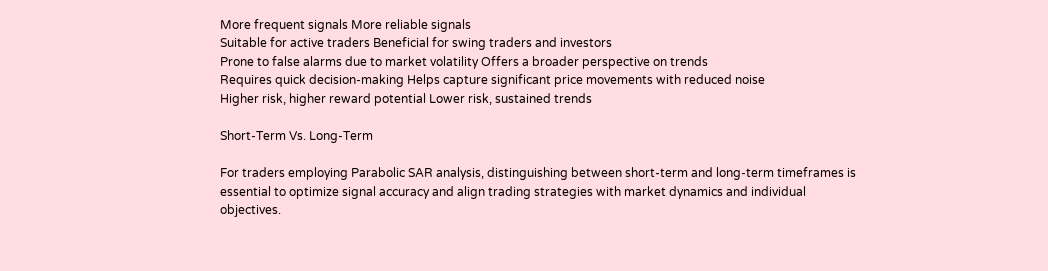More frequent signals More reliable signals
Suitable for active traders Beneficial for swing traders and investors
Prone to false alarms due to market volatility Offers a broader perspective on trends
Requires quick decision-making Helps capture significant price movements with reduced noise
Higher risk, higher reward potential Lower risk, sustained trends

Short-Term Vs. Long-Term

For traders employing Parabolic SAR analysis, distinguishing between short-term and long-term timeframes is essential to optimize signal accuracy and align trading strategies with market dynamics and individual objectives.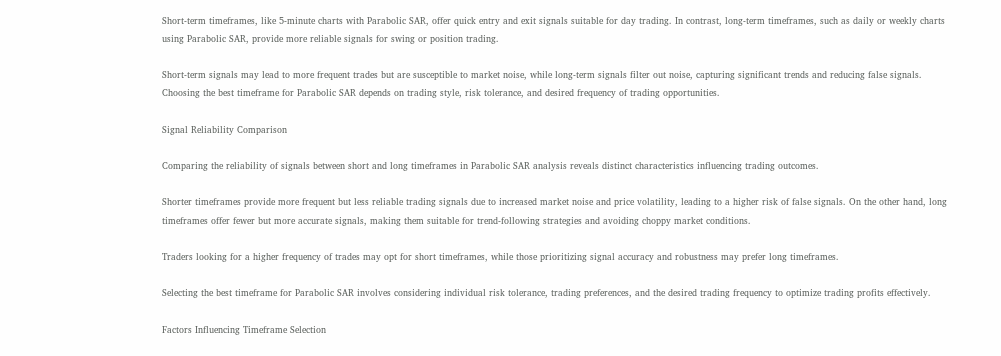Short-term timeframes, like 5-minute charts with Parabolic SAR, offer quick entry and exit signals suitable for day trading. In contrast, long-term timeframes, such as daily or weekly charts using Parabolic SAR, provide more reliable signals for swing or position trading.

Short-term signals may lead to more frequent trades but are susceptible to market noise, while long-term signals filter out noise, capturing significant trends and reducing false signals. Choosing the best timeframe for Parabolic SAR depends on trading style, risk tolerance, and desired frequency of trading opportunities.

Signal Reliability Comparison

Comparing the reliability of signals between short and long timeframes in Parabolic SAR analysis reveals distinct characteristics influencing trading outcomes.

Shorter timeframes provide more frequent but less reliable trading signals due to increased market noise and price volatility, leading to a higher risk of false signals. On the other hand, long timeframes offer fewer but more accurate signals, making them suitable for trend-following strategies and avoiding choppy market conditions.

Traders looking for a higher frequency of trades may opt for short timeframes, while those prioritizing signal accuracy and robustness may prefer long timeframes.

Selecting the best timeframe for Parabolic SAR involves considering individual risk tolerance, trading preferences, and the desired trading frequency to optimize trading profits effectively.

Factors Influencing Timeframe Selection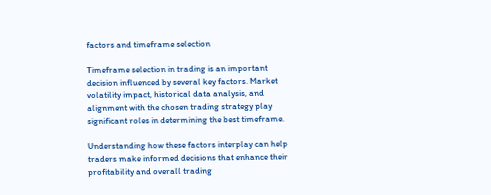factors and timeframe selection

Timeframe selection in trading is an important decision influenced by several key factors. Market volatility impact, historical data analysis, and alignment with the chosen trading strategy play significant roles in determining the best timeframe.

Understanding how these factors interplay can help traders make informed decisions that enhance their profitability and overall trading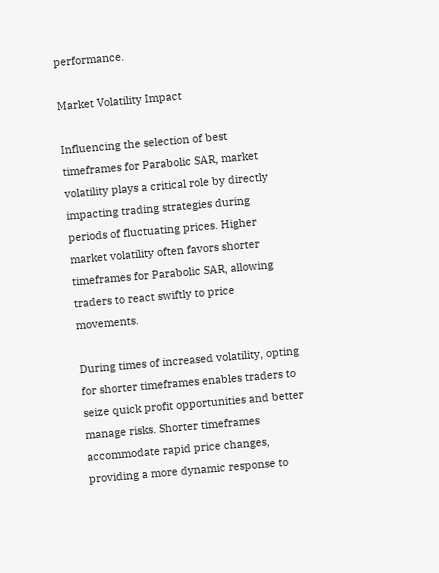performance.

Market Volatility Impact

Influencing the selection of best timeframes for Parabolic SAR, market volatility plays a critical role by directly impacting trading strategies during periods of fluctuating prices. Higher market volatility often favors shorter timeframes for Parabolic SAR, allowing traders to react swiftly to price movements.

During times of increased volatility, opting for shorter timeframes enables traders to seize quick profit opportunities and better manage risks. Shorter timeframes accommodate rapid price changes, providing a more dynamic response to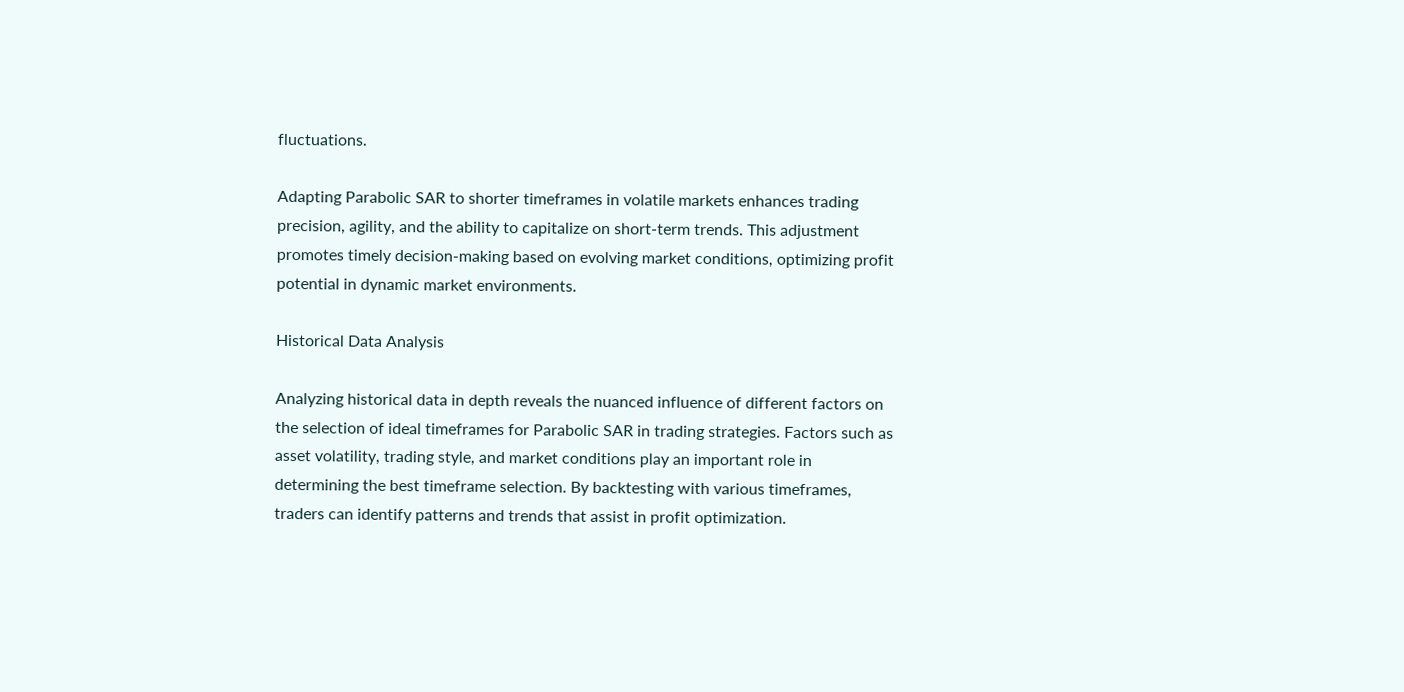fluctuations.

Adapting Parabolic SAR to shorter timeframes in volatile markets enhances trading precision, agility, and the ability to capitalize on short-term trends. This adjustment promotes timely decision-making based on evolving market conditions, optimizing profit potential in dynamic market environments.

Historical Data Analysis

Analyzing historical data in depth reveals the nuanced influence of different factors on the selection of ideal timeframes for Parabolic SAR in trading strategies. Factors such as asset volatility, trading style, and market conditions play an important role in determining the best timeframe selection. By backtesting with various timeframes, traders can identify patterns and trends that assist in profit optimization.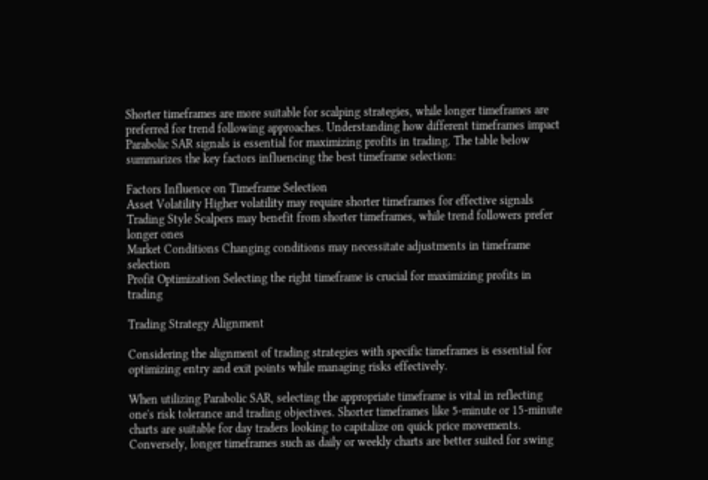Shorter timeframes are more suitable for scalping strategies, while longer timeframes are preferred for trend following approaches. Understanding how different timeframes impact Parabolic SAR signals is essential for maximizing profits in trading. The table below summarizes the key factors influencing the best timeframe selection:

Factors Influence on Timeframe Selection
Asset Volatility Higher volatility may require shorter timeframes for effective signals
Trading Style Scalpers may benefit from shorter timeframes, while trend followers prefer longer ones
Market Conditions Changing conditions may necessitate adjustments in timeframe selection
Profit Optimization Selecting the right timeframe is crucial for maximizing profits in trading

Trading Strategy Alignment

Considering the alignment of trading strategies with specific timeframes is essential for optimizing entry and exit points while managing risks effectively.

When utilizing Parabolic SAR, selecting the appropriate timeframe is vital in reflecting one's risk tolerance and trading objectives. Shorter timeframes like 5-minute or 15-minute charts are suitable for day traders looking to capitalize on quick price movements. Conversely, longer timeframes such as daily or weekly charts are better suited for swing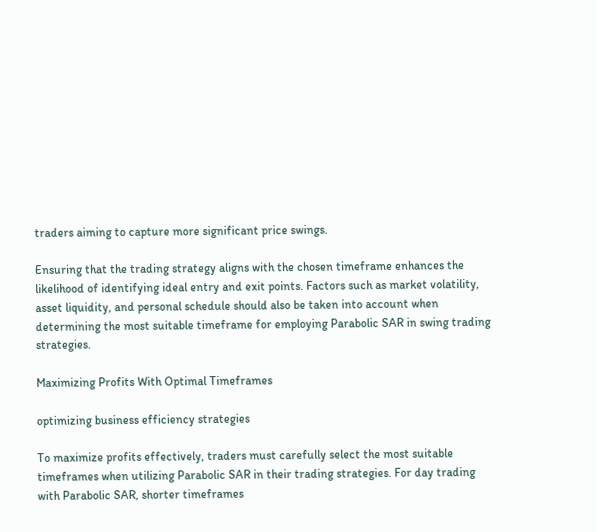traders aiming to capture more significant price swings.

Ensuring that the trading strategy aligns with the chosen timeframe enhances the likelihood of identifying ideal entry and exit points. Factors such as market volatility, asset liquidity, and personal schedule should also be taken into account when determining the most suitable timeframe for employing Parabolic SAR in swing trading strategies.

Maximizing Profits With Optimal Timeframes

optimizing business efficiency strategies

To maximize profits effectively, traders must carefully select the most suitable timeframes when utilizing Parabolic SAR in their trading strategies. For day trading with Parabolic SAR, shorter timeframes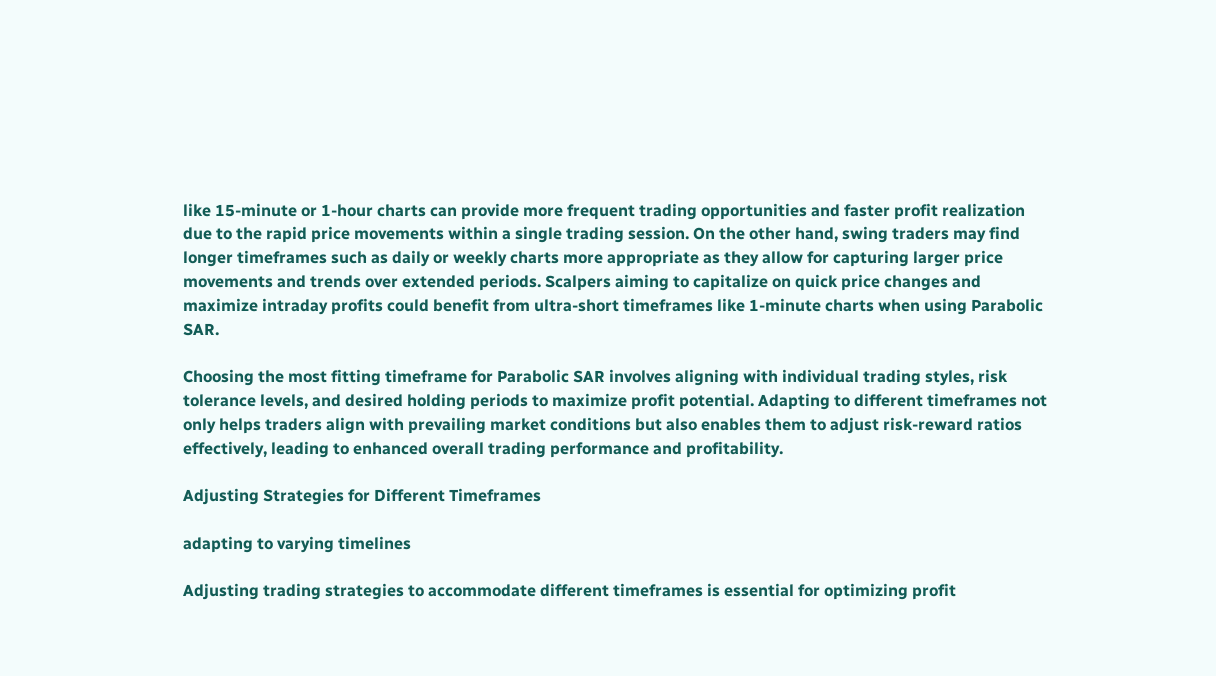like 15-minute or 1-hour charts can provide more frequent trading opportunities and faster profit realization due to the rapid price movements within a single trading session. On the other hand, swing traders may find longer timeframes such as daily or weekly charts more appropriate as they allow for capturing larger price movements and trends over extended periods. Scalpers aiming to capitalize on quick price changes and maximize intraday profits could benefit from ultra-short timeframes like 1-minute charts when using Parabolic SAR.

Choosing the most fitting timeframe for Parabolic SAR involves aligning with individual trading styles, risk tolerance levels, and desired holding periods to maximize profit potential. Adapting to different timeframes not only helps traders align with prevailing market conditions but also enables them to adjust risk-reward ratios effectively, leading to enhanced overall trading performance and profitability.

Adjusting Strategies for Different Timeframes

adapting to varying timelines

Adjusting trading strategies to accommodate different timeframes is essential for optimizing profit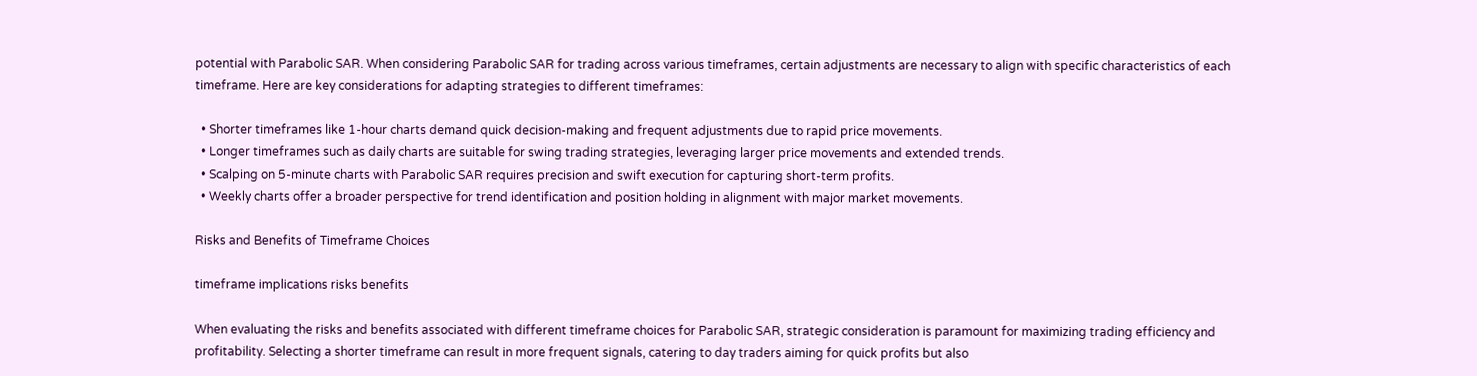potential with Parabolic SAR. When considering Parabolic SAR for trading across various timeframes, certain adjustments are necessary to align with specific characteristics of each timeframe. Here are key considerations for adapting strategies to different timeframes:

  • Shorter timeframes like 1-hour charts demand quick decision-making and frequent adjustments due to rapid price movements.
  • Longer timeframes such as daily charts are suitable for swing trading strategies, leveraging larger price movements and extended trends.
  • Scalping on 5-minute charts with Parabolic SAR requires precision and swift execution for capturing short-term profits.
  • Weekly charts offer a broader perspective for trend identification and position holding in alignment with major market movements.

Risks and Benefits of Timeframe Choices

timeframe implications risks benefits

When evaluating the risks and benefits associated with different timeframe choices for Parabolic SAR, strategic consideration is paramount for maximizing trading efficiency and profitability. Selecting a shorter timeframe can result in more frequent signals, catering to day traders aiming for quick profits but also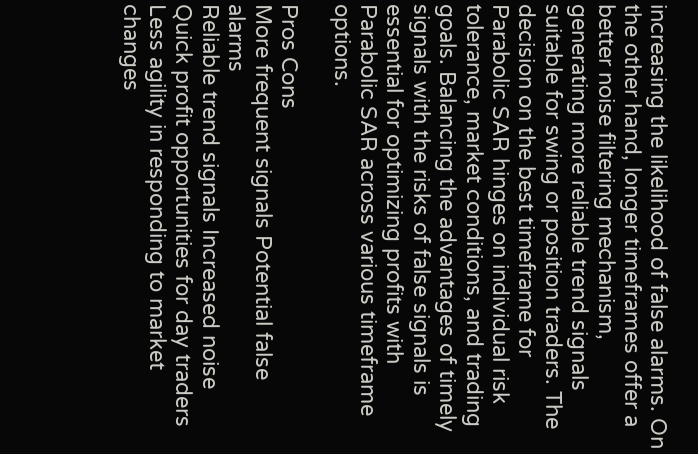increasing the likelihood of false alarms. On the other hand, longer timeframes offer a better noise filtering mechanism, generating more reliable trend signals suitable for swing or position traders. The decision on the best timeframe for Parabolic SAR hinges on individual risk tolerance, market conditions, and trading goals. Balancing the advantages of timely signals with the risks of false signals is essential for optimizing profits with Parabolic SAR across various timeframe options.

Pros Cons
More frequent signals Potential false alarms
Reliable trend signals Increased noise
Quick profit opportunities for day traders Less agility in responding to market changes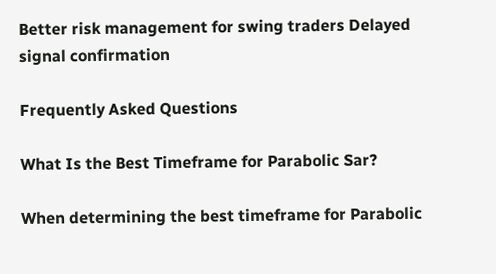Better risk management for swing traders Delayed signal confirmation

Frequently Asked Questions

What Is the Best Timeframe for Parabolic Sar?

When determining the best timeframe for Parabolic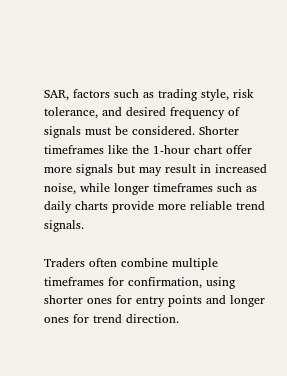SAR, factors such as trading style, risk tolerance, and desired frequency of signals must be considered. Shorter timeframes like the 1-hour chart offer more signals but may result in increased noise, while longer timeframes such as daily charts provide more reliable trend signals.

Traders often combine multiple timeframes for confirmation, using shorter ones for entry points and longer ones for trend direction.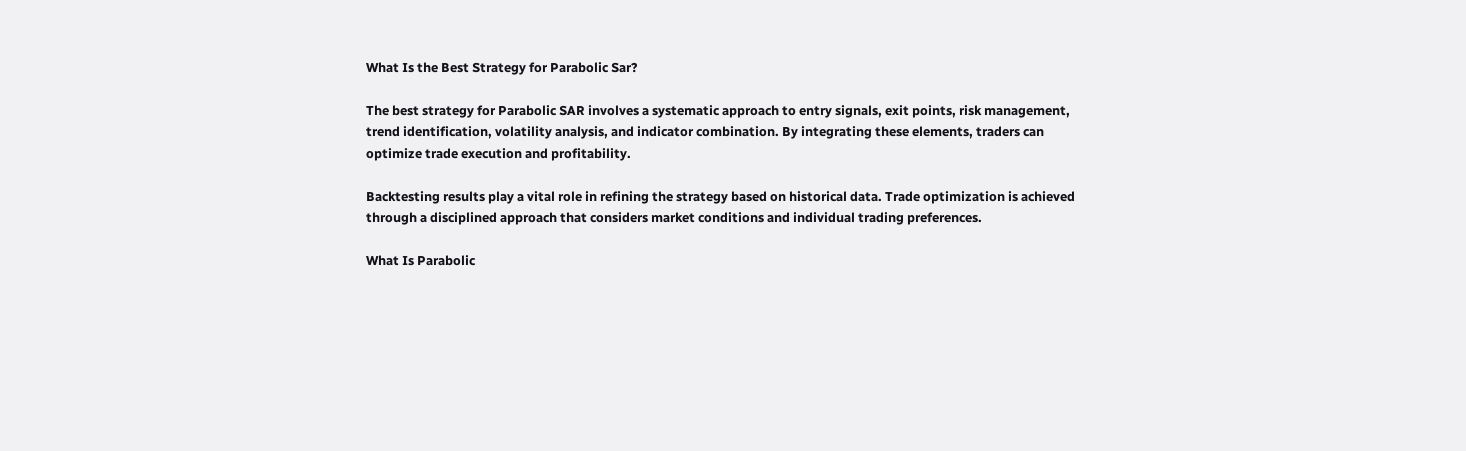What Is the Best Strategy for Parabolic Sar?

The best strategy for Parabolic SAR involves a systematic approach to entry signals, exit points, risk management, trend identification, volatility analysis, and indicator combination. By integrating these elements, traders can optimize trade execution and profitability.

Backtesting results play a vital role in refining the strategy based on historical data. Trade optimization is achieved through a disciplined approach that considers market conditions and individual trading preferences.

What Is Parabolic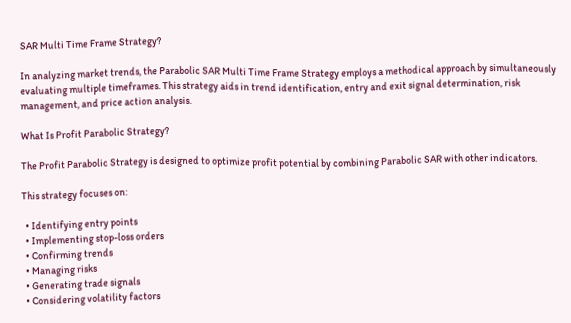SAR Multi Time Frame Strategy?

In analyzing market trends, the Parabolic SAR Multi Time Frame Strategy employs a methodical approach by simultaneously evaluating multiple timeframes. This strategy aids in trend identification, entry and exit signal determination, risk management, and price action analysis.

What Is Profit Parabolic Strategy?

The Profit Parabolic Strategy is designed to optimize profit potential by combining Parabolic SAR with other indicators.

This strategy focuses on:

  • Identifying entry points
  • Implementing stop-loss orders
  • Confirming trends
  • Managing risks
  • Generating trade signals
  • Considering volatility factors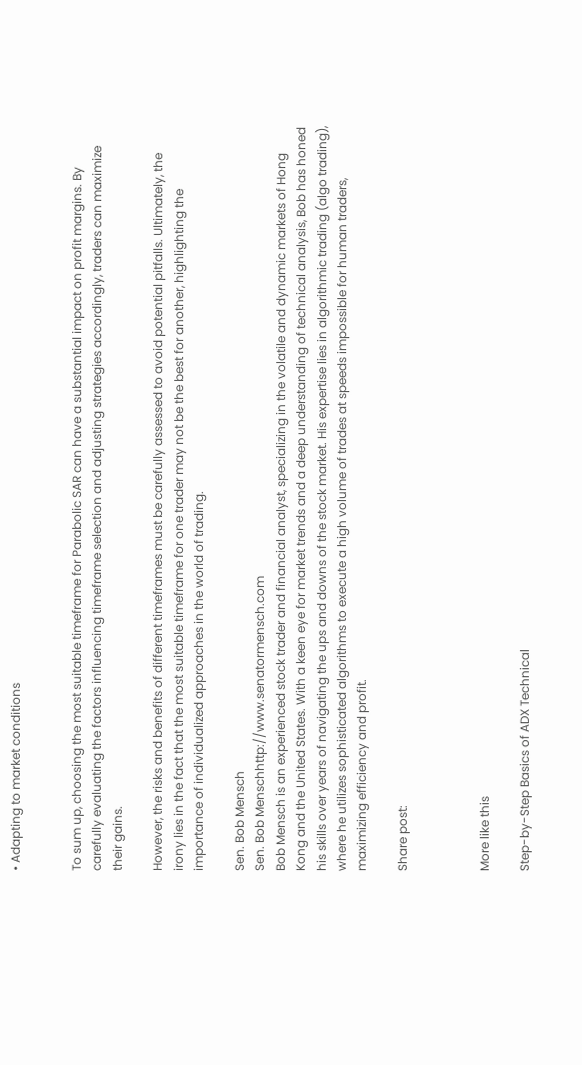• Adapting to market conditions


To sum up, choosing the most suitable timeframe for Parabolic SAR can have a substantial impact on profit margins. By carefully evaluating the factors influencing timeframe selection and adjusting strategies accordingly, traders can maximize their gains.

However, the risks and benefits of different timeframes must be carefully assessed to avoid potential pitfalls. Ultimately, the irony lies in the fact that the most suitable timeframe for one trader may not be the best for another, highlighting the importance of individualized approaches in the world of trading.

Sen. Bob Mensch
Sen. Bob Menschhttp://www.senatormensch.com
Bob Mensch is an experienced stock trader and financial analyst, specializing in the volatile and dynamic markets of Hong Kong and the United States. With a keen eye for market trends and a deep understanding of technical analysis, Bob has honed his skills over years of navigating the ups and downs of the stock market. His expertise lies in algorithmic trading (algo trading), where he utilizes sophisticated algorithms to execute a high volume of trades at speeds impossible for human traders, maximizing efficiency and profit.

Share post:



More like this

Step-by-Step Basics of ADX Technical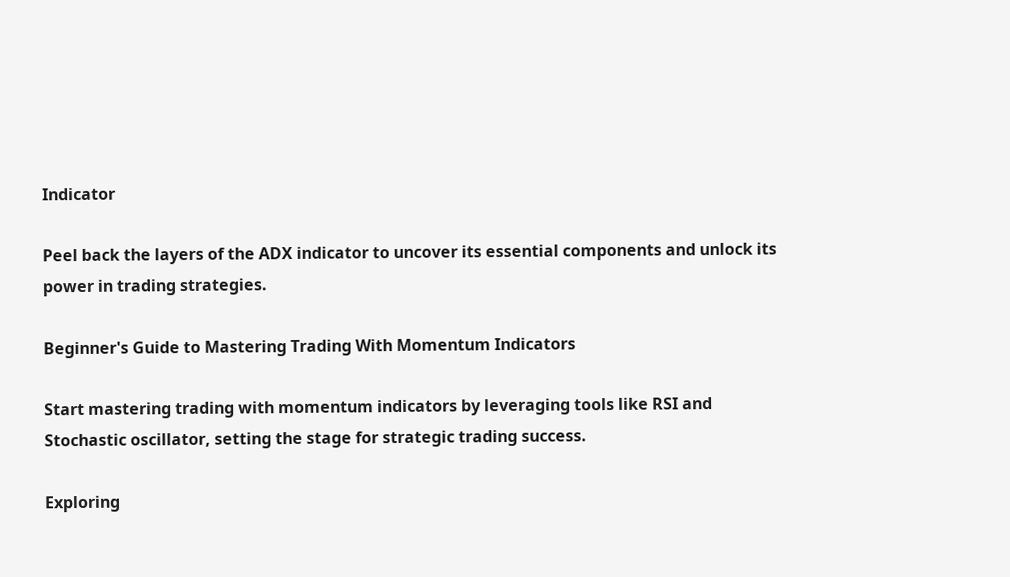Indicator

Peel back the layers of the ADX indicator to uncover its essential components and unlock its power in trading strategies.

Beginner's Guide to Mastering Trading With Momentum Indicators

Start mastering trading with momentum indicators by leveraging tools like RSI and Stochastic oscillator, setting the stage for strategic trading success.

Exploring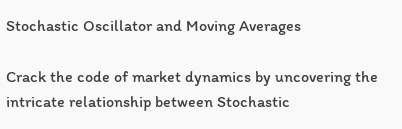Stochastic Oscillator and Moving Averages

Crack the code of market dynamics by uncovering the intricate relationship between Stochastic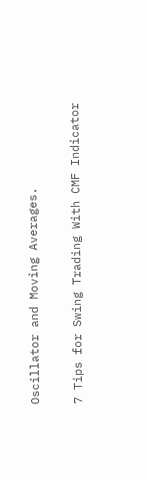Oscillator and Moving Averages.

7 Tips for Swing Trading With CMF Indicator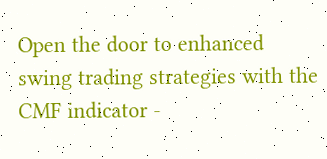Open the door to enhanced swing trading strategies with the CMF indicator -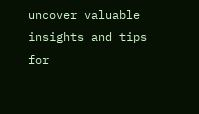uncover valuable insights and tips for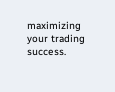maximizing your trading success.